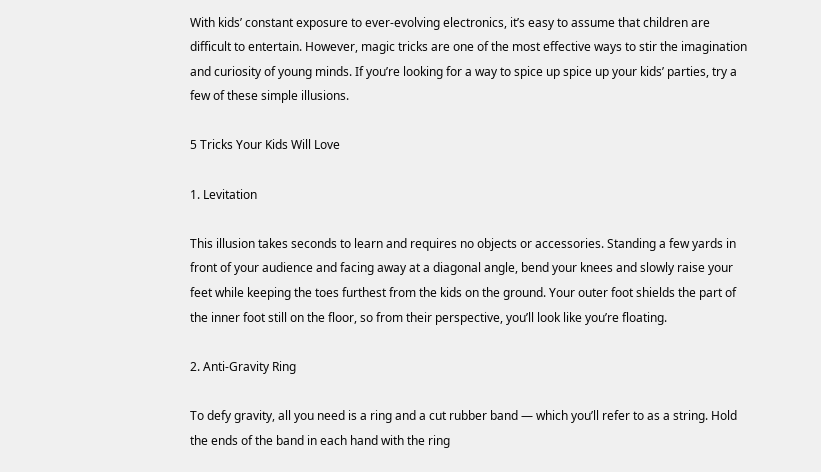With kids’ constant exposure to ever-evolving electronics, it’s easy to assume that children are difficult to entertain. However, magic tricks are one of the most effective ways to stir the imagination and curiosity of young minds. If you’re looking for a way to spice up spice up your kids’ parties, try a few of these simple illusions.

5 Tricks Your Kids Will Love

1. Levitation

This illusion takes seconds to learn and requires no objects or accessories. Standing a few yards in front of your audience and facing away at a diagonal angle, bend your knees and slowly raise your feet while keeping the toes furthest from the kids on the ground. Your outer foot shields the part of the inner foot still on the floor, so from their perspective, you’ll look like you’re floating.

2. Anti-Gravity Ring

To defy gravity, all you need is a ring and a cut rubber band — which you’ll refer to as a string. Hold the ends of the band in each hand with the ring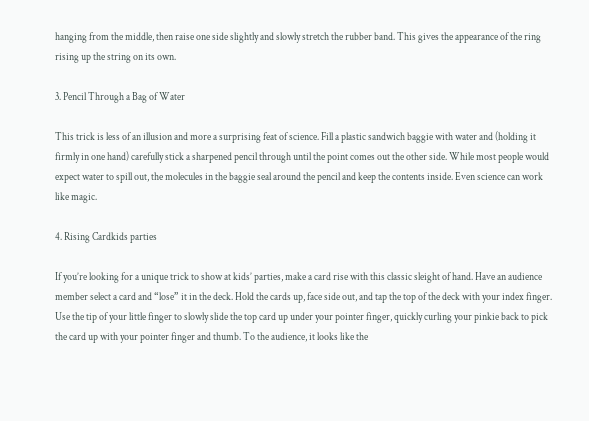hanging from the middle, then raise one side slightly and slowly stretch the rubber band. This gives the appearance of the ring rising up the string on its own.

3. Pencil Through a Bag of Water

This trick is less of an illusion and more a surprising feat of science. Fill a plastic sandwich baggie with water and (holding it firmly in one hand) carefully stick a sharpened pencil through until the point comes out the other side. While most people would expect water to spill out, the molecules in the baggie seal around the pencil and keep the contents inside. Even science can work like magic.

4. Rising Cardkids parties

If you’re looking for a unique trick to show at kids’ parties, make a card rise with this classic sleight of hand. Have an audience member select a card and “lose” it in the deck. Hold the cards up, face side out, and tap the top of the deck with your index finger. Use the tip of your little finger to slowly slide the top card up under your pointer finger, quickly curling your pinkie back to pick the card up with your pointer finger and thumb. To the audience, it looks like the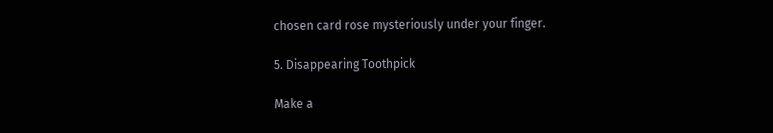chosen card rose mysteriously under your finger.

5. Disappearing Toothpick

Make a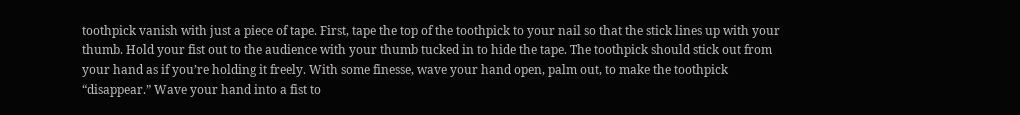toothpick vanish with just a piece of tape. First, tape the top of the toothpick to your nail so that the stick lines up with your thumb. Hold your fist out to the audience with your thumb tucked in to hide the tape. The toothpick should stick out from your hand as if you’re holding it freely. With some finesse, wave your hand open, palm out, to make the toothpick “disappear.” Wave your hand into a fist to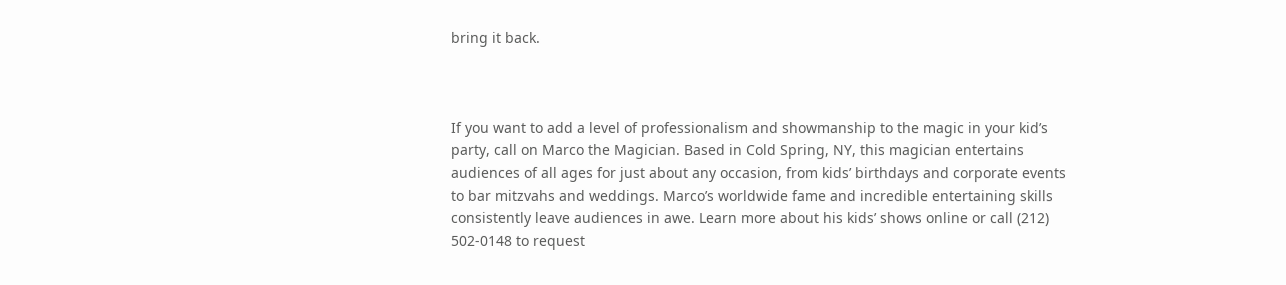bring it back.



If you want to add a level of professionalism and showmanship to the magic in your kid’s party, call on Marco the Magician. Based in Cold Spring, NY, this magician entertains audiences of all ages for just about any occasion, from kids’ birthdays and corporate events to bar mitzvahs and weddings. Marco’s worldwide fame and incredible entertaining skills consistently leave audiences in awe. Learn more about his kids’ shows online or call (212) 502-0148 to request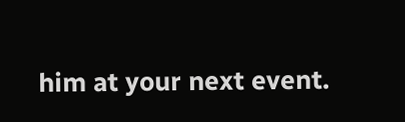him at your next event.